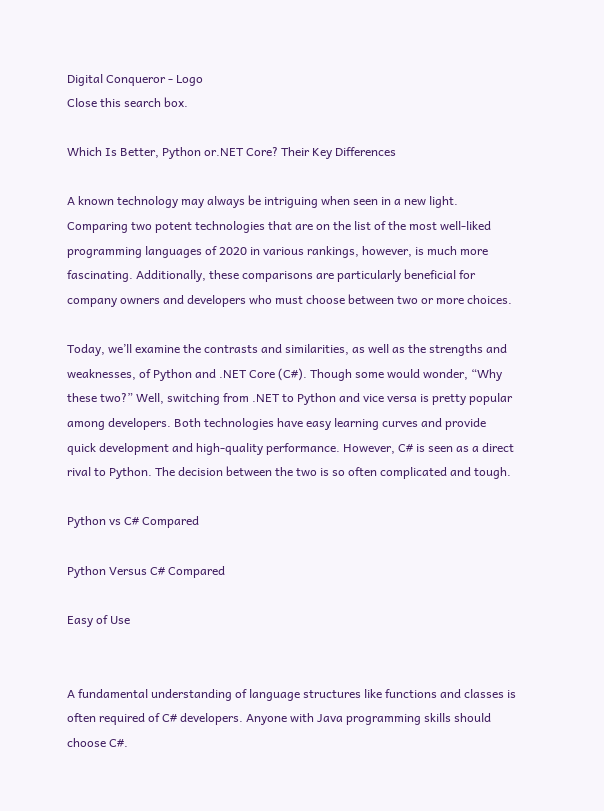Digital Conqueror - Logo
Close this search box.

Which Is Better, Python or.NET Core? Their Key Differences

A known technology may always be intriguing when seen in a new light. Comparing two potent technologies that are on the list of the most well-liked programming languages of 2020 in various rankings, however, is much more fascinating. Additionally, these comparisons are particularly beneficial for company owners and developers who must choose between two or more choices.

Today, we’ll examine the contrasts and similarities, as well as the strengths and weaknesses, of Python and .NET Core (C#). Though some would wonder, “Why these two?” Well, switching from .NET to Python and vice versa is pretty popular among developers. Both technologies have easy learning curves and provide quick development and high-quality performance. However, C# is seen as a direct rival to Python. The decision between the two is so often complicated and tough.

Python vs C# Compared

Python Versus C# Compared

Easy of Use


A fundamental understanding of language structures like functions and classes is often required of C# developers. Anyone with Java programming skills should choose C#.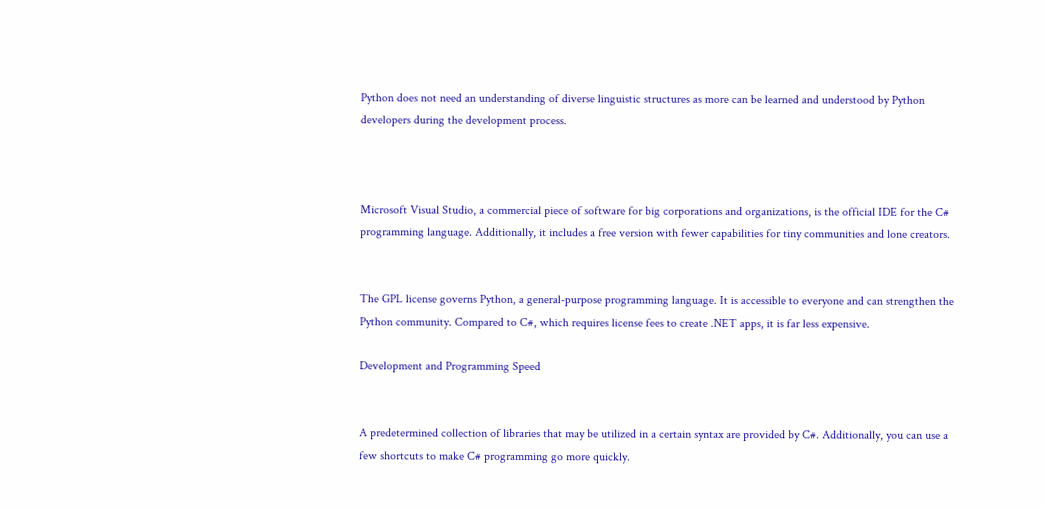Python does not need an understanding of diverse linguistic structures as more can be learned and understood by Python developers during the development process.



Microsoft Visual Studio, a commercial piece of software for big corporations and organizations, is the official IDE for the C# programming language. Additionally, it includes a free version with fewer capabilities for tiny communities and lone creators.


The GPL license governs Python, a general-purpose programming language. It is accessible to everyone and can strengthen the Python community. Compared to C#, which requires license fees to create .NET apps, it is far less expensive.

Development and Programming Speed


A predetermined collection of libraries that may be utilized in a certain syntax are provided by C#. Additionally, you can use a few shortcuts to make C# programming go more quickly.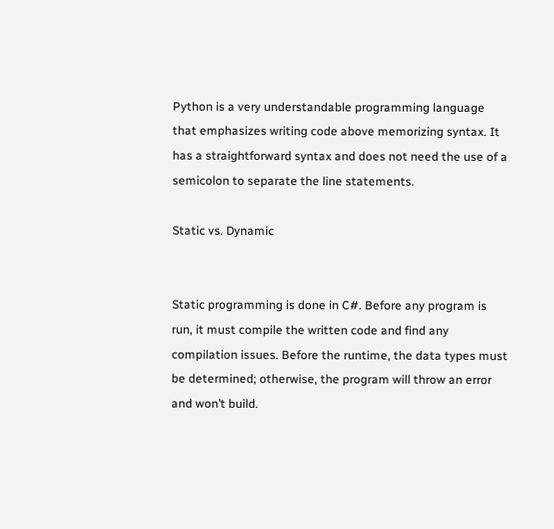Python is a very understandable programming language that emphasizes writing code above memorizing syntax. It has a straightforward syntax and does not need the use of a semicolon to separate the line statements.

Static vs. Dynamic


Static programming is done in C#. Before any program is run, it must compile the written code and find any compilation issues. Before the runtime, the data types must be determined; otherwise, the program will throw an error and won’t build.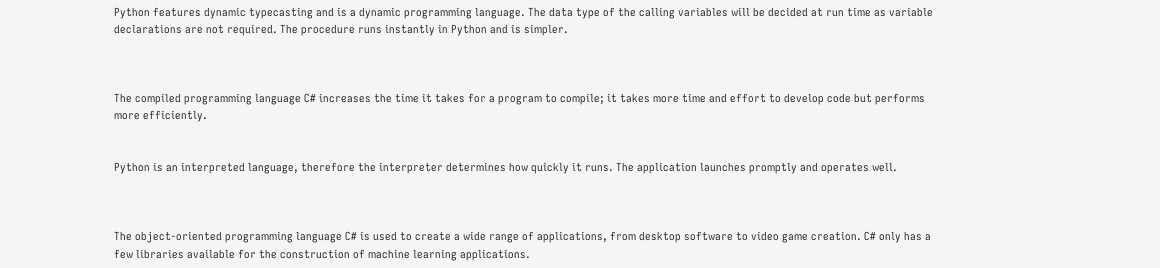Python features dynamic typecasting and is a dynamic programming language. The data type of the calling variables will be decided at run time as variable declarations are not required. The procedure runs instantly in Python and is simpler.



The compiled programming language C# increases the time it takes for a program to compile; it takes more time and effort to develop code but performs more efficiently.


Python is an interpreted language, therefore the interpreter determines how quickly it runs. The application launches promptly and operates well.



The object-oriented programming language C# is used to create a wide range of applications, from desktop software to video game creation. C# only has a few libraries available for the construction of machine learning applications.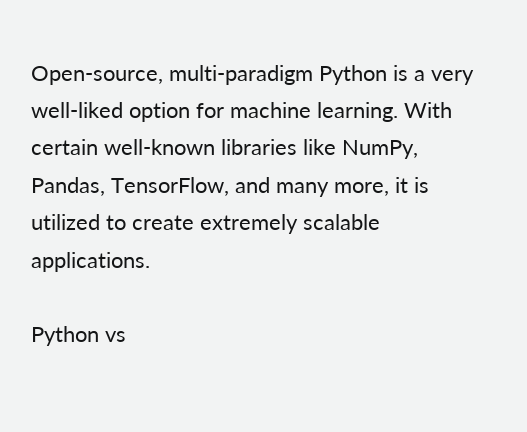Open-source, multi-paradigm Python is a very well-liked option for machine learning. With certain well-known libraries like NumPy, Pandas, TensorFlow, and many more, it is utilized to create extremely scalable applications.

Python vs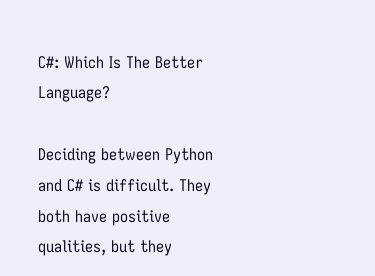C#: Which Is The Better Language?

Deciding between Python and C# is difficult. They both have positive qualities, but they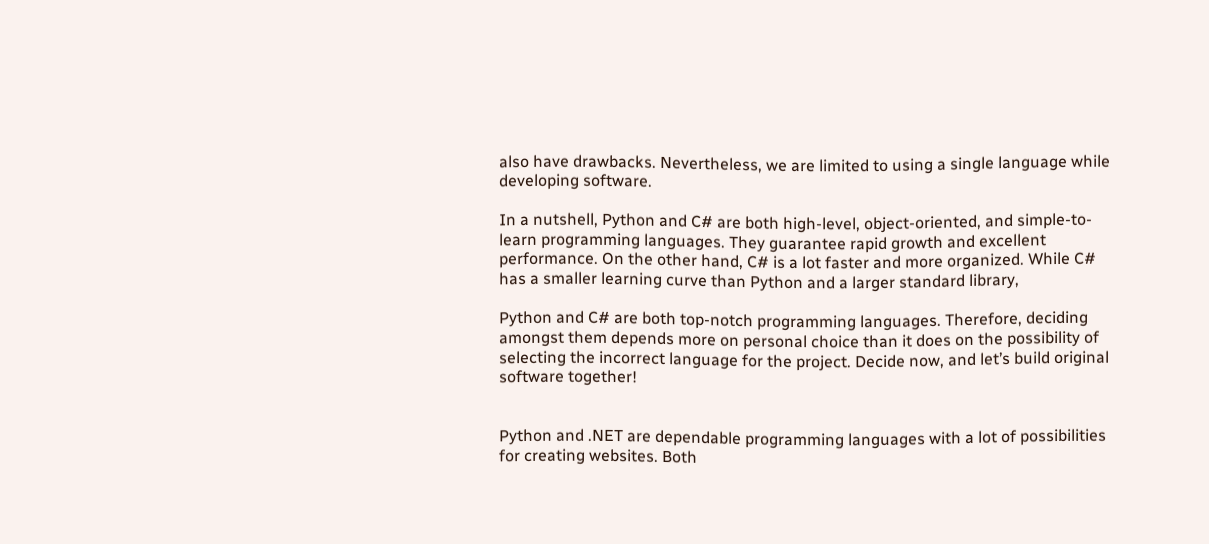also have drawbacks. Nevertheless, we are limited to using a single language while developing software.

In a nutshell, Python and C# are both high-level, object-oriented, and simple-to-learn programming languages. They guarantee rapid growth and excellent performance. On the other hand, C# is a lot faster and more organized. While C# has a smaller learning curve than Python and a larger standard library,

Python and C# are both top-notch programming languages. Therefore, deciding amongst them depends more on personal choice than it does on the possibility of selecting the incorrect language for the project. Decide now, and let’s build original software together!


Python and .NET are dependable programming languages with a lot of possibilities for creating websites. Both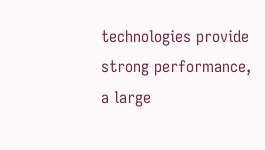technologies provide strong performance, a large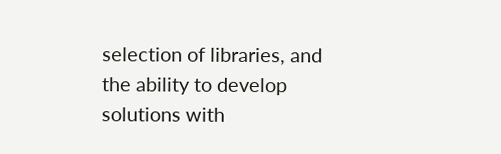selection of libraries, and the ability to develop solutions with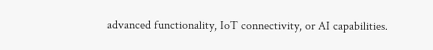advanced functionality, IoT connectivity, or AI capabilities.